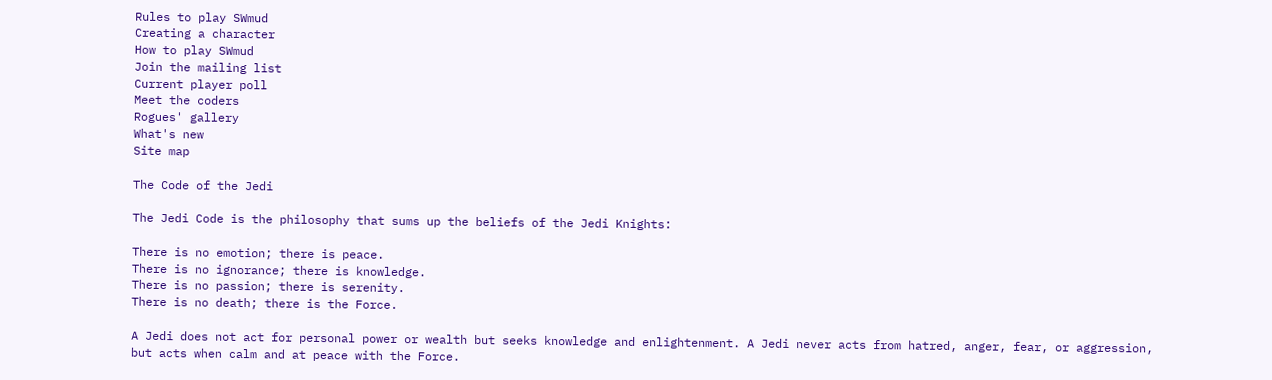Rules to play SWmud
Creating a character
How to play SWmud
Join the mailing list
Current player poll
Meet the coders
Rogues' gallery
What's new
Site map

The Code of the Jedi

The Jedi Code is the philosophy that sums up the beliefs of the Jedi Knights:

There is no emotion; there is peace.
There is no ignorance; there is knowledge.
There is no passion; there is serenity.
There is no death; there is the Force.

A Jedi does not act for personal power or wealth but seeks knowledge and enlightenment. A Jedi never acts from hatred, anger, fear, or aggression, but acts when calm and at peace with the Force.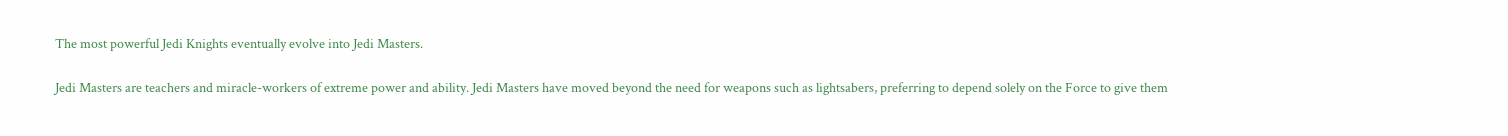The most powerful Jedi Knights eventually evolve into Jedi Masters.

Jedi Masters are teachers and miracle-workers of extreme power and ability. Jedi Masters have moved beyond the need for weapons such as lightsabers, preferring to depend solely on the Force to give them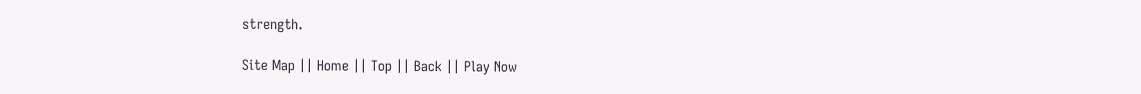strength.

Site Map || Home || Top || Back || Play Now